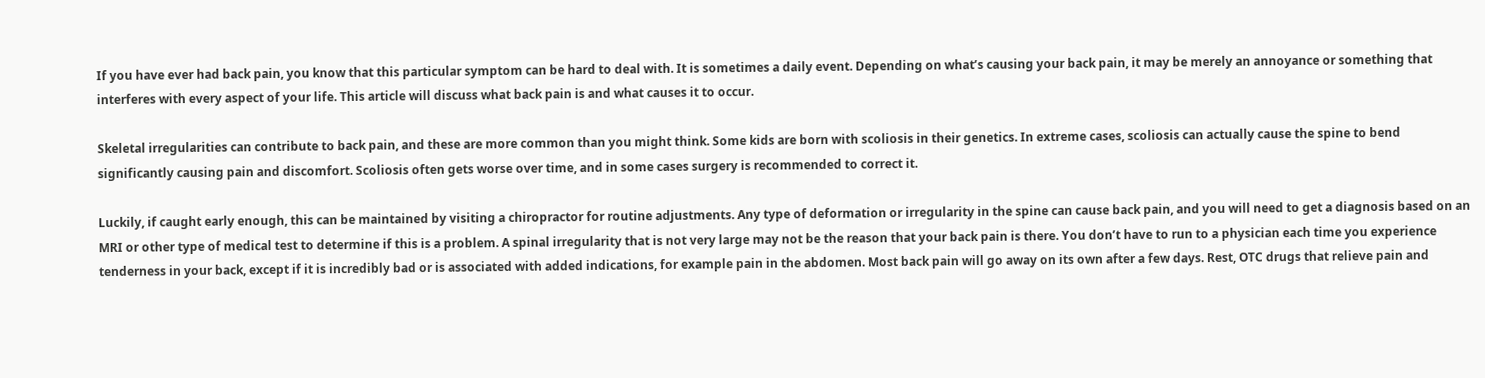If you have ever had back pain, you know that this particular symptom can be hard to deal with. It is sometimes a daily event. Depending on what’s causing your back pain, it may be merely an annoyance or something that interferes with every aspect of your life. This article will discuss what back pain is and what causes it to occur.

Skeletal irregularities can contribute to back pain, and these are more common than you might think. Some kids are born with scoliosis in their genetics. In extreme cases, scoliosis can actually cause the spine to bend significantly causing pain and discomfort. Scoliosis often gets worse over time, and in some cases surgery is recommended to correct it.

Luckily, if caught early enough, this can be maintained by visiting a chiropractor for routine adjustments. Any type of deformation or irregularity in the spine can cause back pain, and you will need to get a diagnosis based on an MRI or other type of medical test to determine if this is a problem. A spinal irregularity that is not very large may not be the reason that your back pain is there. You don’t have to run to a physician each time you experience tenderness in your back, except if it is incredibly bad or is associated with added indications, for example pain in the abdomen. Most back pain will go away on its own after a few days. Rest, OTC drugs that relieve pain and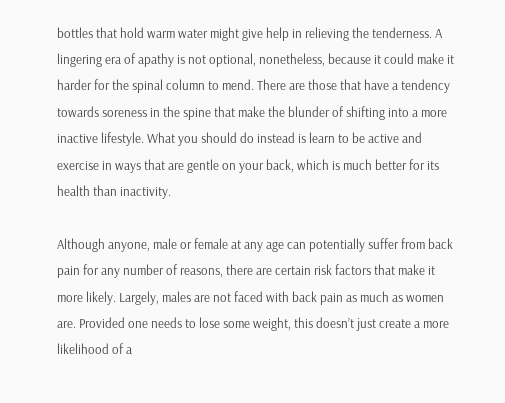bottles that hold warm water might give help in relieving the tenderness. A lingering era of apathy is not optional, nonetheless, because it could make it harder for the spinal column to mend. There are those that have a tendency towards soreness in the spine that make the blunder of shifting into a more inactive lifestyle. What you should do instead is learn to be active and exercise in ways that are gentle on your back, which is much better for its health than inactivity.

Although anyone, male or female at any age can potentially suffer from back pain for any number of reasons, there are certain risk factors that make it more likely. Largely, males are not faced with back pain as much as women are. Provided one needs to lose some weight, this doesn’t just create a more likelihood of a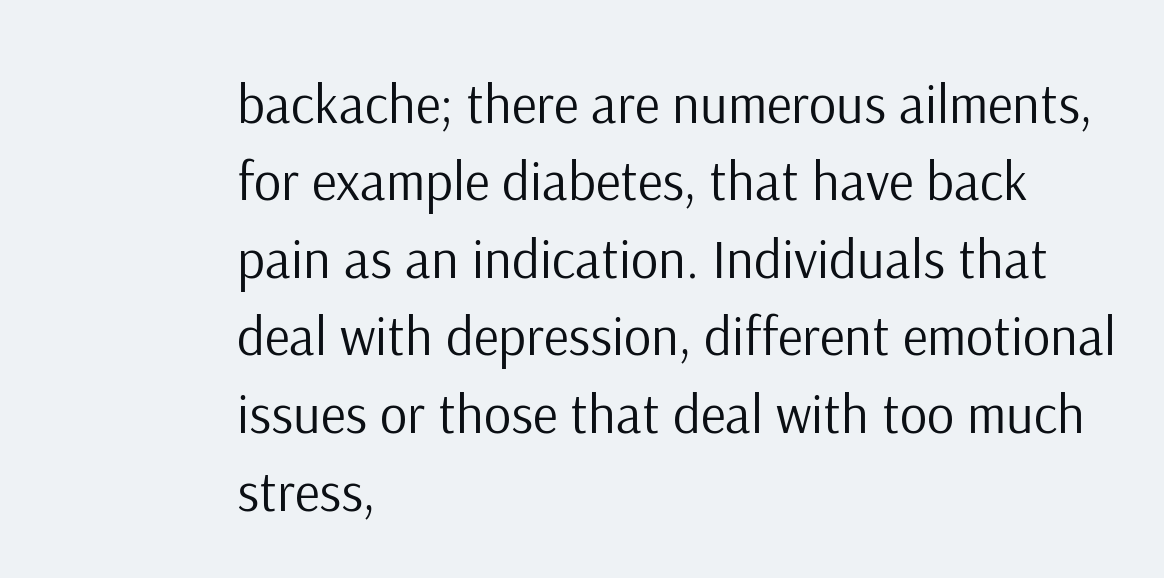backache; there are numerous ailments, for example diabetes, that have back pain as an indication. Individuals that deal with depression, different emotional issues or those that deal with too much stress,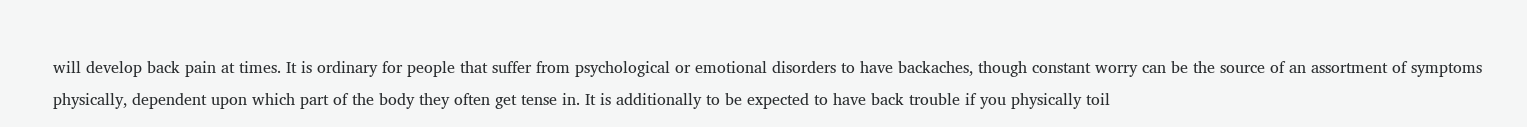will develop back pain at times. It is ordinary for people that suffer from psychological or emotional disorders to have backaches, though constant worry can be the source of an assortment of symptoms physically, dependent upon which part of the body they often get tense in. It is additionally to be expected to have back trouble if you physically toil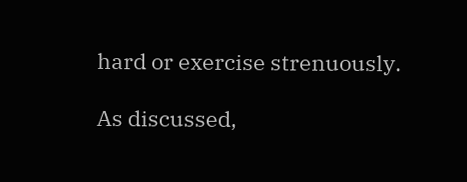hard or exercise strenuously.

As discussed,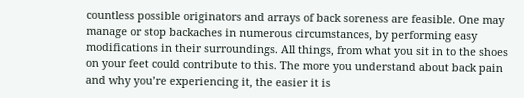countless possible originators and arrays of back soreness are feasible. One may manage or stop backaches in numerous circumstances, by performing easy modifications in their surroundings. All things, from what you sit in to the shoes on your feet could contribute to this. The more you understand about back pain and why you’re experiencing it, the easier it is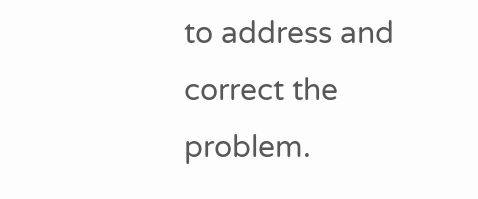to address and correct the problem.